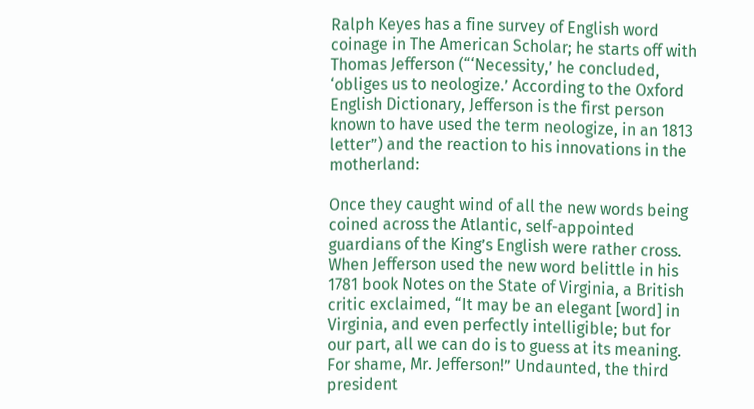Ralph Keyes has a fine survey of English word coinage in The American Scholar; he starts off with Thomas Jefferson (“‘Necessity,’ he concluded, ‘obliges us to neologize.’ According to the Oxford English Dictionary, Jefferson is the first person known to have used the term neologize, in an 1813 letter”) and the reaction to his innovations in the motherland:

Once they caught wind of all the new words being coined across the Atlantic, self-appointed guardians of the King’s English were rather cross. When Jefferson used the new word belittle in his 1781 book Notes on the State of Virginia, a British critic exclaimed, “It may be an elegant [word] in Virginia, and even perfectly intelligible; but for our part, all we can do is to guess at its meaning. For shame, Mr. Jefferson!” Undaunted, the third president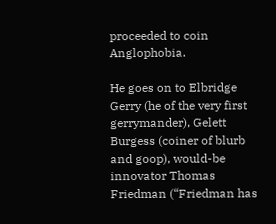proceeded to coin Anglophobia.

He goes on to Elbridge Gerry (he of the very first gerrymander), Gelett Burgess (coiner of blurb and goop), would-be innovator Thomas Friedman (“Friedman has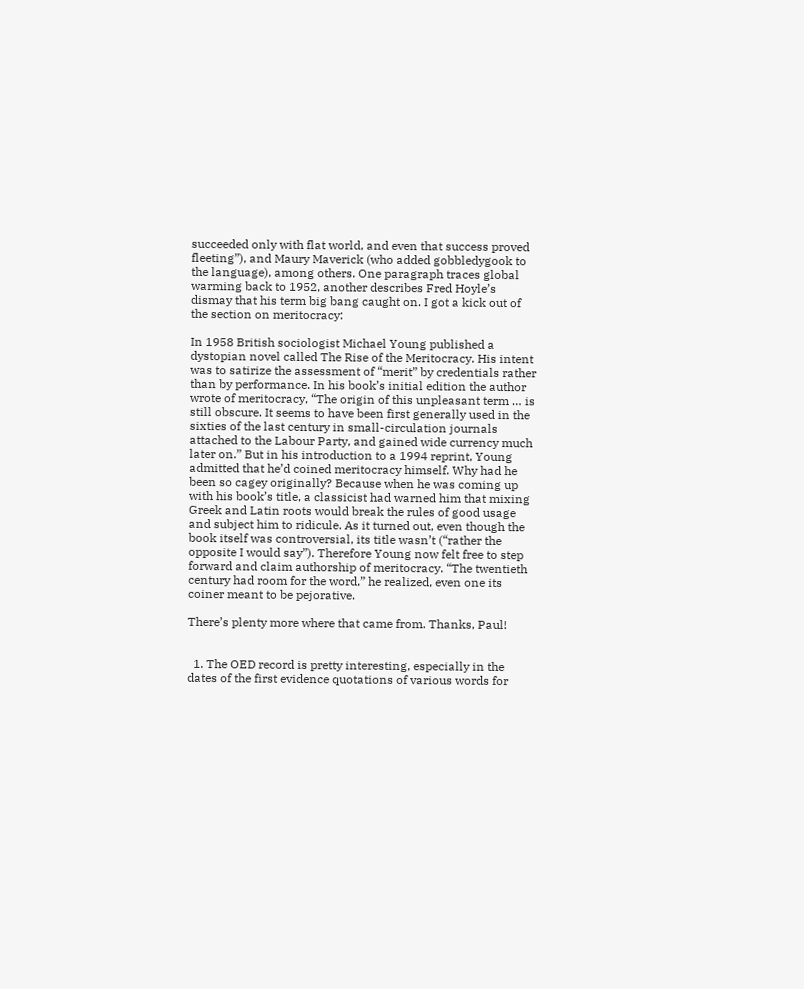succeeded only with flat world, and even that success proved fleeting”), and Maury Maverick (who added gobbledygook to the language), among others. One paragraph traces global warming back to 1952, another describes Fred Hoyle’s dismay that his term big bang caught on. I got a kick out of the section on meritocracy:

In 1958 British sociologist Michael Young published a dystopian novel called The Rise of the Meritocracy. His intent was to satirize the assessment of “merit” by credentials rather than by performance. In his book’s initial edition the author wrote of meritocracy, “The origin of this unpleasant term … is still obscure. It seems to have been first generally used in the sixties of the last century in small-circulation journals attached to the Labour Party, and gained wide currency much later on.” But in his introduction to a 1994 reprint, Young admitted that he’d coined meritocracy himself. Why had he been so cagey originally? Because when he was coming up with his book’s title, a classicist had warned him that mixing Greek and Latin roots would break the rules of good usage and subject him to ridicule. As it turned out, even though the book itself was controversial, its title wasn’t (“rather the opposite I would say”). Therefore Young now felt free to step forward and claim authorship of meritocracy. “The twentieth century had room for the word,” he realized, even one its coiner meant to be pejorative.

There’s plenty more where that came from. Thanks, Paul!


  1. The OED record is pretty interesting, especially in the dates of the first evidence quotations of various words for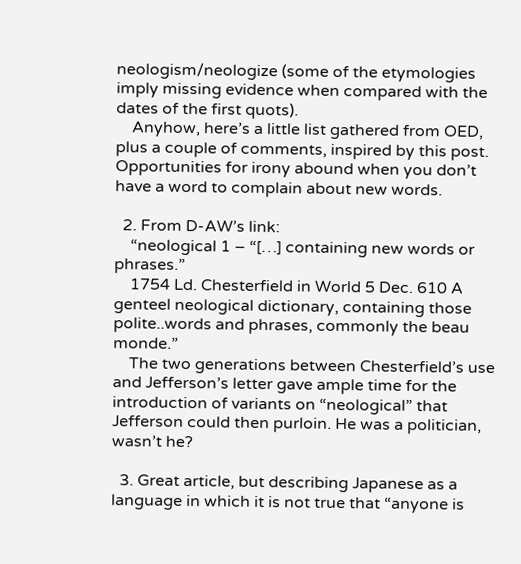neologism/neologize (some of the etymologies imply missing evidence when compared with the dates of the first quots).
    Anyhow, here’s a little list gathered from OED, plus a couple of comments, inspired by this post. Opportunities for irony abound when you don’t have a word to complain about new words.

  2. From D-AW’s link:
    “neological 1 – “[…] containing new words or phrases.”
    1754 Ld. Chesterfield in World 5 Dec. 610 A genteel neological dictionary, containing those polite..words and phrases, commonly the beau monde.”
    The two generations between Chesterfield’s use and Jefferson’s letter gave ample time for the introduction of variants on “neological” that Jefferson could then purloin. He was a politician, wasn’t he?

  3. Great article, but describing Japanese as a language in which it is not true that “anyone is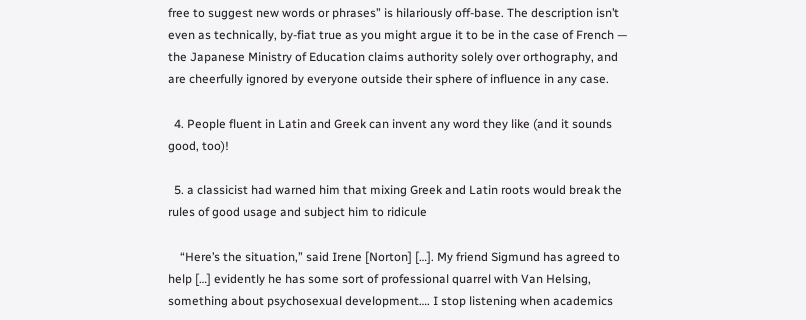free to suggest new words or phrases” is hilariously off-base. The description isn’t even as technically, by-fiat true as you might argue it to be in the case of French — the Japanese Ministry of Education claims authority solely over orthography, and are cheerfully ignored by everyone outside their sphere of influence in any case.

  4. People fluent in Latin and Greek can invent any word they like (and it sounds good, too)!

  5. a classicist had warned him that mixing Greek and Latin roots would break the rules of good usage and subject him to ridicule

    “Here’s the situation,” said Irene [Norton] […]. My friend Sigmund has agreed to help […] evidently he has some sort of professional quarrel with Van Helsing, something about psychosexual development…. I stop listening when academics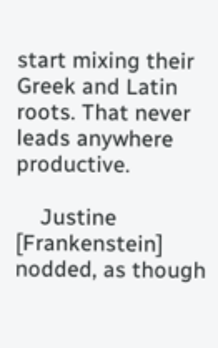start mixing their Greek and Latin roots. That never leads anywhere productive.

    Justine [Frankenstein] nodded, as though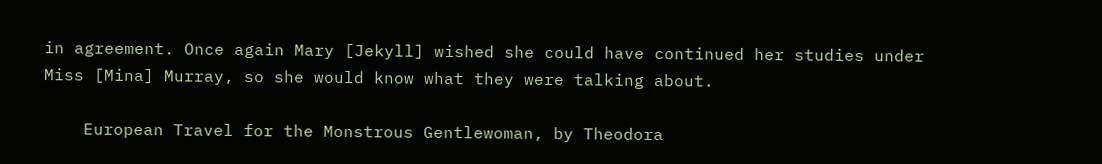in agreement. Once again Mary [Jekyll] wished she could have continued her studies under Miss [Mina] Murray, so she would know what they were talking about.

    European Travel for the Monstrous Gentlewoman, by Theodora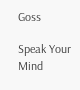Goss

Speak Your Mind